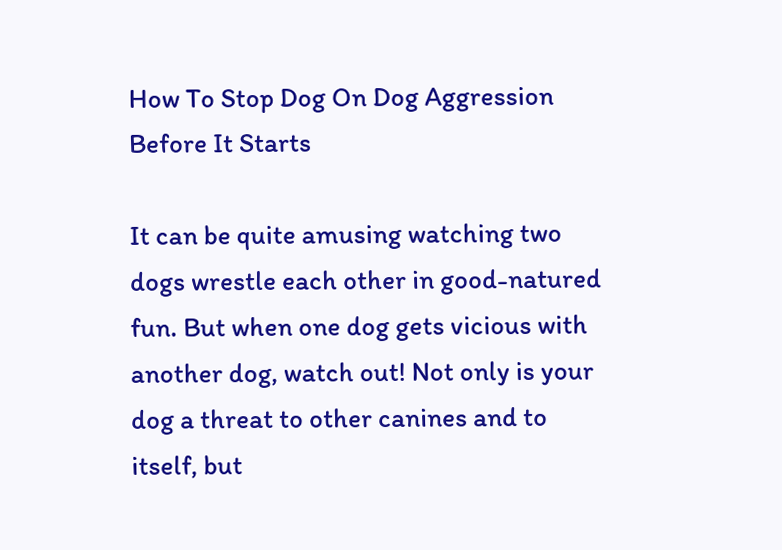How To Stop Dog On Dog Aggression Before It Starts

It can be quite amusing watching two dogs wrestle each other in good-natured fun. But when one dog gets vicious with another dog, watch out! Not only is your dog a threat to other canines and to itself, but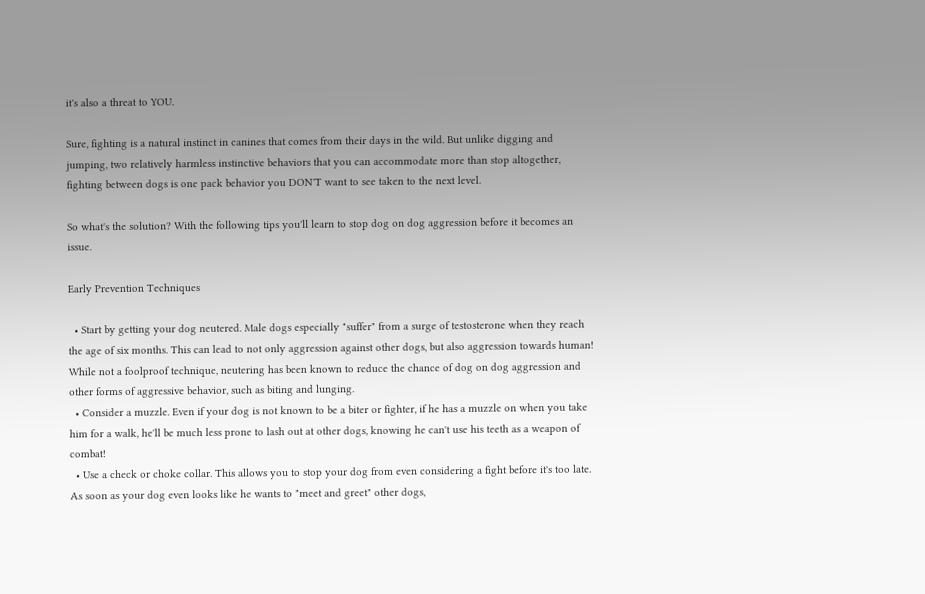it's also a threat to YOU.

Sure, fighting is a natural instinct in canines that comes from their days in the wild. But unlike digging and jumping, two relatively harmless instinctive behaviors that you can accommodate more than stop altogether, fighting between dogs is one pack behavior you DON'T want to see taken to the next level.

So what's the solution? With the following tips you'll learn to stop dog on dog aggression before it becomes an issue.

Early Prevention Techniques

  • Start by getting your dog neutered. Male dogs especially "suffer" from a surge of testosterone when they reach the age of six months. This can lead to not only aggression against other dogs, but also aggression towards human! While not a foolproof technique, neutering has been known to reduce the chance of dog on dog aggression and other forms of aggressive behavior, such as biting and lunging.
  • Consider a muzzle. Even if your dog is not known to be a biter or fighter, if he has a muzzle on when you take him for a walk, he'll be much less prone to lash out at other dogs, knowing he can't use his teeth as a weapon of combat!
  • Use a check or choke collar. This allows you to stop your dog from even considering a fight before it's too late. As soon as your dog even looks like he wants to "meet and greet" other dogs,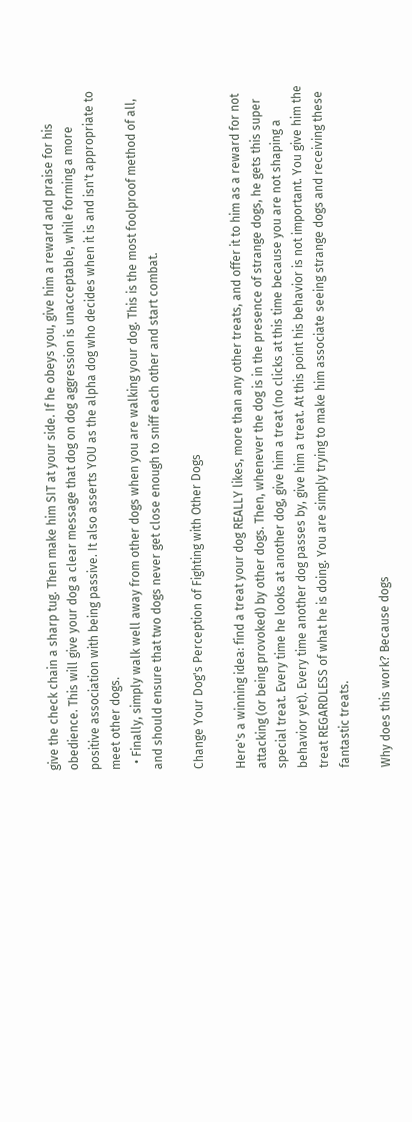give the check chain a sharp tug. Then make him SIT at your side. If he obeys you, give him a reward and praise for his obedience. This will give your dog a clear message that dog on dog aggression is unacceptable, while forming a more positive association with being passive. It also asserts YOU as the alpha dog who decides when it is and isn't appropriate to meet other dogs.
  • Finally, simply walk well away from other dogs when you are walking your dog. This is the most foolproof method of all, and should ensure that two dogs never get close enough to sniff each other and start combat.

Change Your Dog's Perception of Fighting with Other Dogs

Here's a winning idea: find a treat your dog REALLY likes, more than any other treats, and offer it to him as a reward for not attacking (or being provoked) by other dogs. Then, whenever the dog is in the presence of strange dogs, he gets this super special treat. Every time he looks at another dog, give him a treat (no clicks at this time because you are not shaping a behavior yet). Every time another dog passes by, give him a treat. At this point his behavior is not important. You give him the treat REGARDLESS of what he is doing. You are simply trying to make him associate seeing strange dogs and receiving these fantastic treats.

Why does this work? Because dogs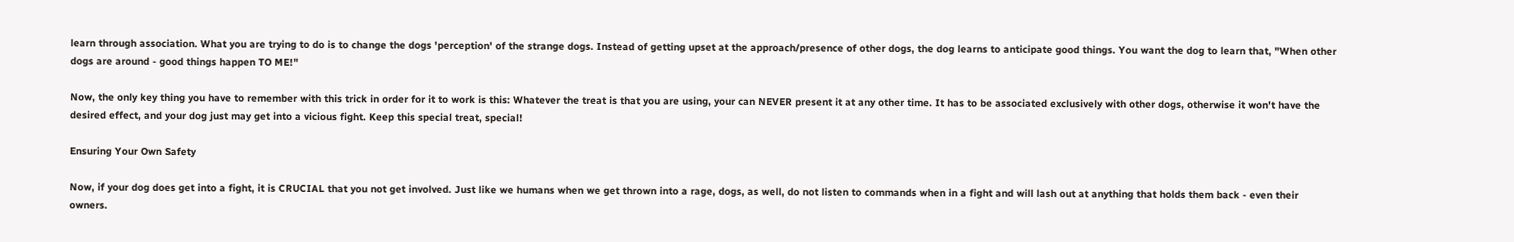learn through association. What you are trying to do is to change the dogs 'perception' of the strange dogs. Instead of getting upset at the approach/presence of other dogs, the dog learns to anticipate good things. You want the dog to learn that, "When other dogs are around - good things happen TO ME!"

Now, the only key thing you have to remember with this trick in order for it to work is this: Whatever the treat is that you are using, your can NEVER present it at any other time. It has to be associated exclusively with other dogs, otherwise it won't have the desired effect, and your dog just may get into a vicious fight. Keep this special treat, special!

Ensuring Your Own Safety

Now, if your dog does get into a fight, it is CRUCIAL that you not get involved. Just like we humans when we get thrown into a rage, dogs, as well, do not listen to commands when in a fight and will lash out at anything that holds them back - even their owners.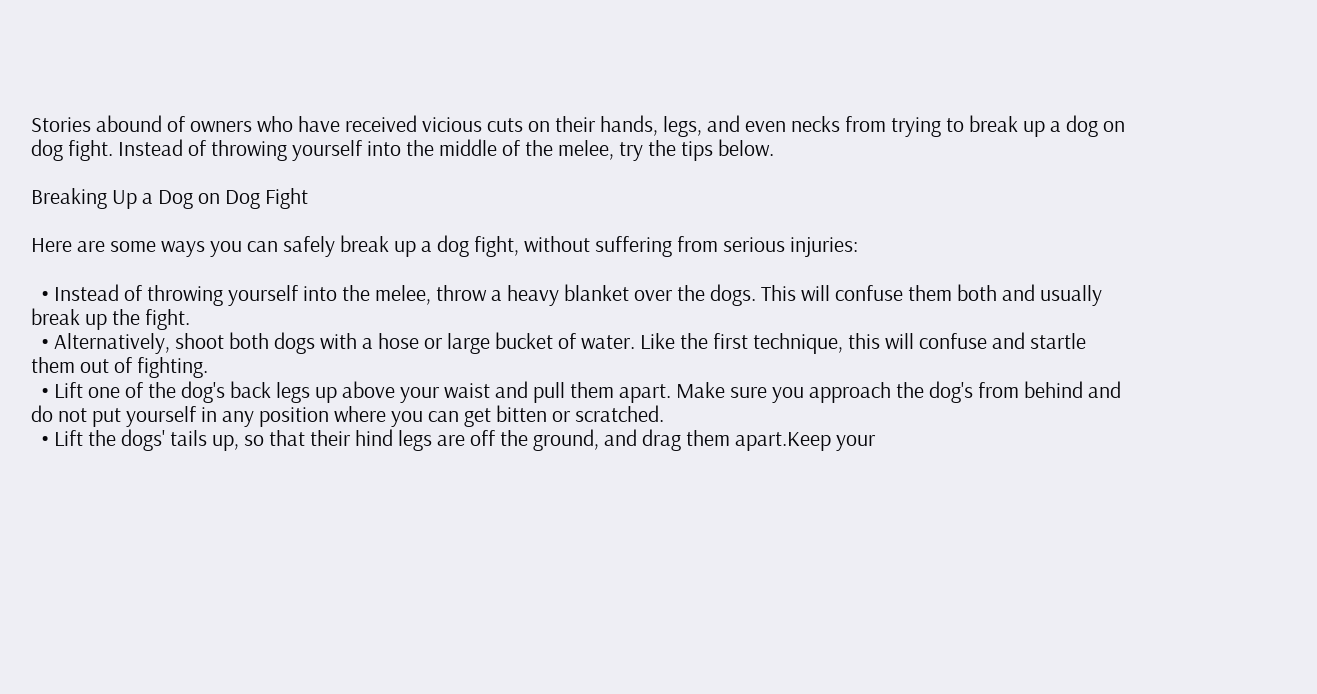Stories abound of owners who have received vicious cuts on their hands, legs, and even necks from trying to break up a dog on dog fight. Instead of throwing yourself into the middle of the melee, try the tips below.

Breaking Up a Dog on Dog Fight

Here are some ways you can safely break up a dog fight, without suffering from serious injuries:

  • Instead of throwing yourself into the melee, throw a heavy blanket over the dogs. This will confuse them both and usually break up the fight.
  • Alternatively, shoot both dogs with a hose or large bucket of water. Like the first technique, this will confuse and startle them out of fighting.
  • Lift one of the dog's back legs up above your waist and pull them apart. Make sure you approach the dog's from behind and do not put yourself in any position where you can get bitten or scratched.
  • Lift the dogs' tails up, so that their hind legs are off the ground, and drag them apart.Keep your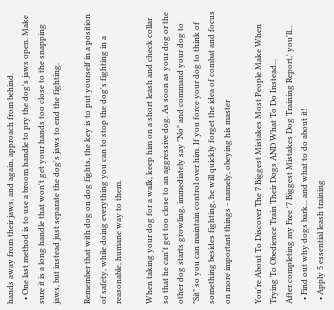hands away from their jaws, and again, approach from behind.
  • One last method is to use a broom handle to pry the dog's jaws open. Make sure it is a long handle that won't get your hands too close to the snapping jaws, but instead just separate the dog's jaws to end the fighting.

Remember that with dog on dog fights, the key is to put yourself in a position of safety, while doing everything you can to stop the dog's fighting in a reasonable, humane way to them.

When taking your dog for a walk, keep him on a short leash and check collar so that he can't get too close to an aggressive dog. As soon as your dog or the other dog starts growling, immediately say "No" and command your dog to "Sit" so you can maintain control over him. If you force your dog to think of something besides fighting, he will quickly forget the idea of combat and focus on more important things - namely, obeying his master

You're About To Discover The 7 Biggest Mistakes Most People Make When Trying To Obedience Train Their Dogs AND What To Do Instead...
After completing my Free '7 Biggest Mistakes Dog Training Report,' you'll...
  • Find out why dogs bark... and what to do about it!
  • Apply 5 essential leash training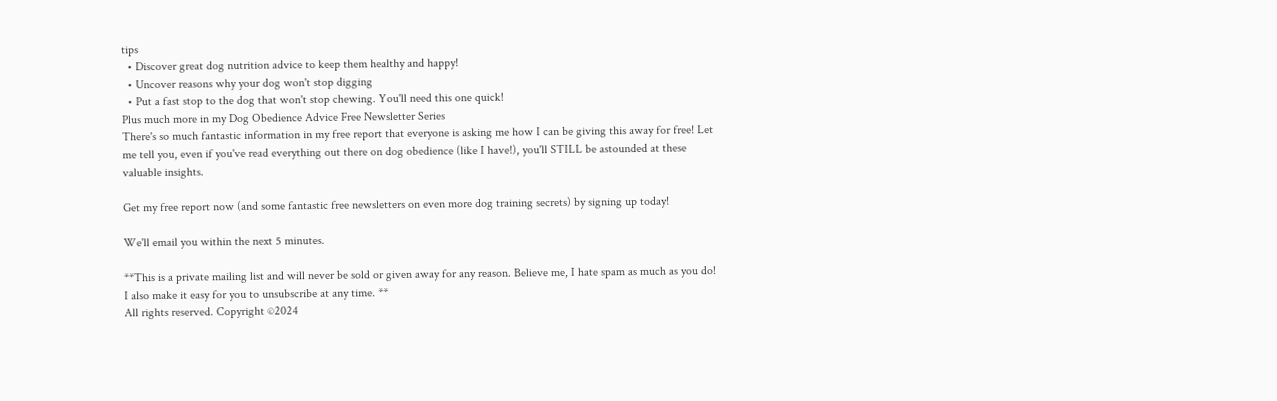tips
  • Discover great dog nutrition advice to keep them healthy and happy!
  • Uncover reasons why your dog won't stop digging
  • Put a fast stop to the dog that won't stop chewing. You'll need this one quick!
Plus much more in my Dog Obedience Advice Free Newsletter Series
There's so much fantastic information in my free report that everyone is asking me how I can be giving this away for free! Let me tell you, even if you've read everything out there on dog obedience (like I have!), you'll STILL be astounded at these valuable insights.

Get my free report now (and some fantastic free newsletters on even more dog training secrets) by signing up today!

We'll email you within the next 5 minutes.

**This is a private mailing list and will never be sold or given away for any reason. Believe me, I hate spam as much as you do! I also make it easy for you to unsubscribe at any time. **
All rights reserved. Copyright ©2024